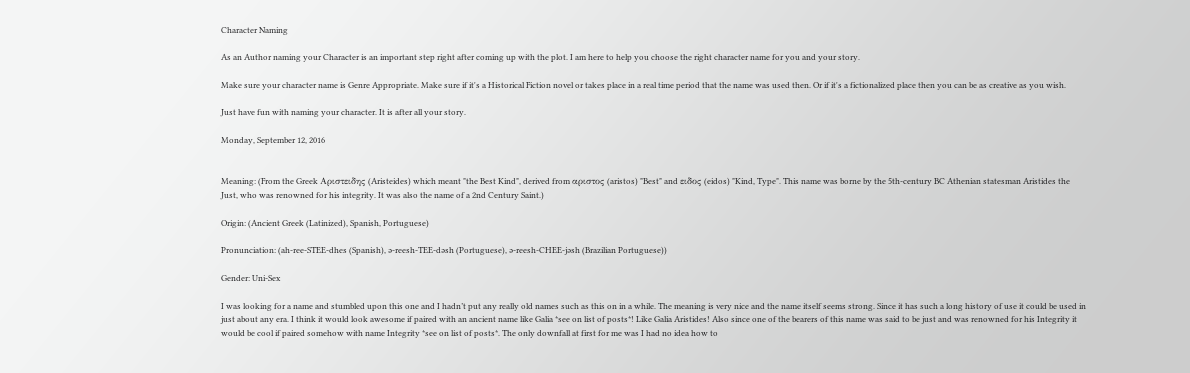Character Naming

As an Author naming your Character is an important step right after coming up with the plot. I am here to help you choose the right character name for you and your story.

Make sure your character name is Genre Appropriate. Make sure if it's a Historical Fiction novel or takes place in a real time period that the name was used then. Or if it's a fictionalized place then you can be as creative as you wish.

Just have fun with naming your character. It is after all your story.

Monday, September 12, 2016


Meaning: (From the Greek Αριστειδης (Aristeides) which meant "the Best Kind", derived from αριστος (aristos) "Best" and ειδος (eidos) "Kind, Type". This name was borne by the 5th-century BC Athenian statesman Aristides the Just, who was renowned for his integrity. It was also the name of a 2nd Century Saint.)

Origin: (Ancient Greek (Latinized), Spanish, Portuguese)

Pronunciation: (ah-ree-STEE-dhes (Spanish), ə-reesh-TEE-dəsh (Portuguese), ə-reesh-CHEE-jəsh (Brazilian Portuguese))

Gender: Uni-Sex

I was looking for a name and stumbled upon this one and I hadn’t put any really old names such as this on in a while. The meaning is very nice and the name itself seems strong. Since it has such a long history of use it could be used in just about any era. I think it would look awesome if paired with an ancient name like Galia *see on list of posts*! Like Galia Aristides! Also since one of the bearers of this name was said to be just and was renowned for his Integrity it would be cool if paired somehow with name Integrity *see on list of posts*. The only downfall at first for me was I had no idea how to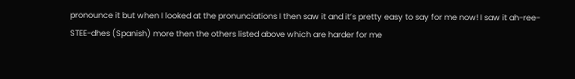pronounce it but when I looked at the pronunciations I then saw it and it’s pretty easy to say for me now! I saw it ah-ree-STEE-dhes (Spanish) more then the others listed above which are harder for me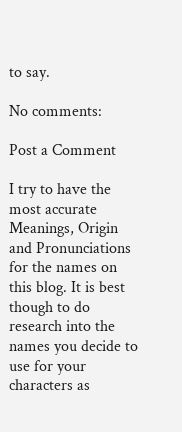to say.

No comments:

Post a Comment

I try to have the most accurate Meanings, Origin and Pronunciations for the names on this blog. It is best though to do research into the names you decide to use for your characters as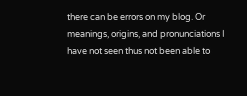there can be errors on my blog. Or meanings, origins, and pronunciations I have not seen thus not been able to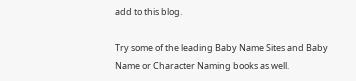add to this blog.

Try some of the leading Baby Name Sites and Baby Name or Character Naming books as well.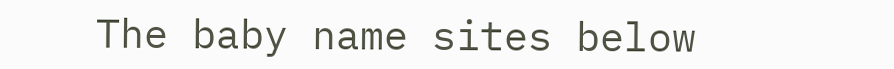The baby name sites below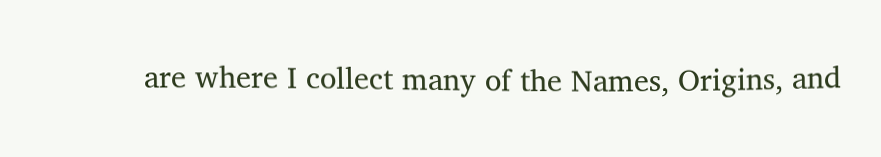are where I collect many of the Names, Origins, and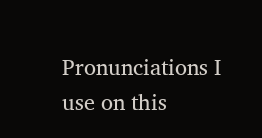Pronunciations I use on this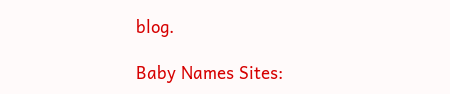blog.

Baby Names Sites: